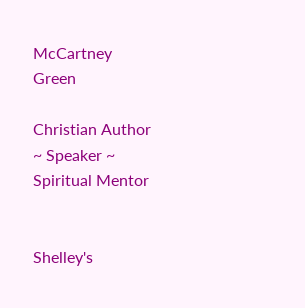McCartney Green

Christian Author ~ Speaker ~ Spiritual Mentor


Shelley's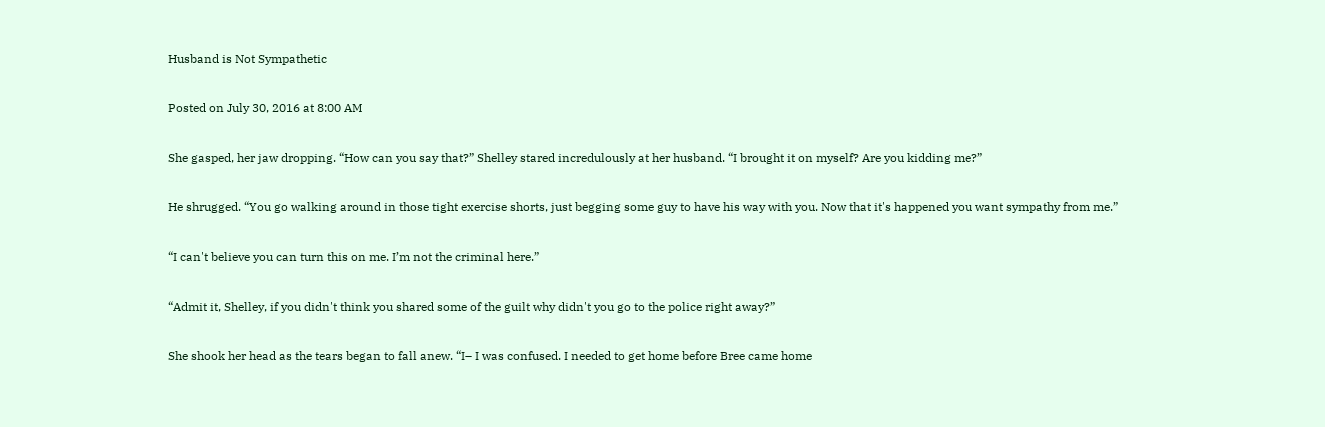Husband is Not Sympathetic

Posted on July 30, 2016 at 8:00 AM

She gasped, her jaw dropping. “How can you say that?” Shelley stared incredulously at her husband. “I brought it on myself? Are you kidding me?”

He shrugged. “You go walking around in those tight exercise shorts, just begging some guy to have his way with you. Now that it's happened you want sympathy from me.”

“I can't believe you can turn this on me. I’m not the criminal here.”

“Admit it, Shelley, if you didn't think you shared some of the guilt why didn't you go to the police right away?”

She shook her head as the tears began to fall anew. “I– I was confused. I needed to get home before Bree came home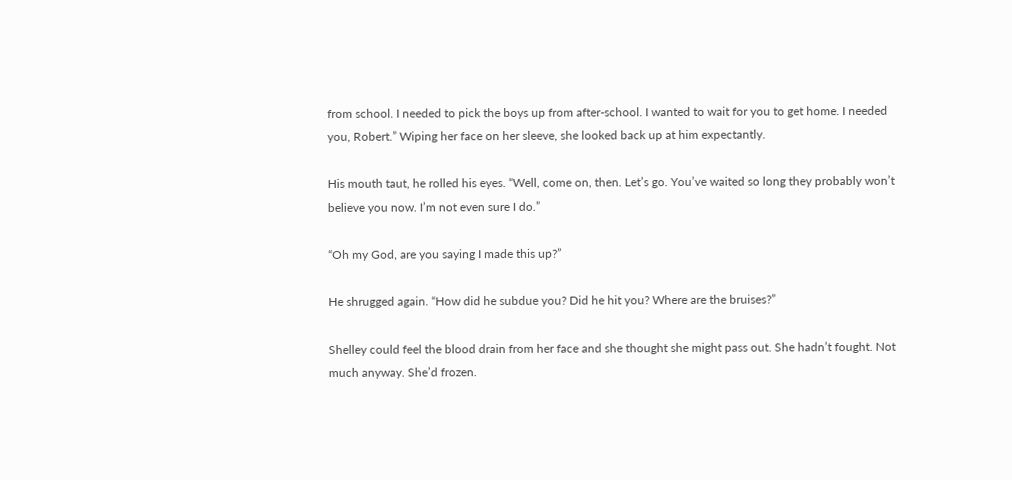from school. I needed to pick the boys up from after-school. I wanted to wait for you to get home. I needed you, Robert.” Wiping her face on her sleeve, she looked back up at him expectantly.

His mouth taut, he rolled his eyes. “Well, come on, then. Let’s go. You’ve waited so long they probably won’t believe you now. I’m not even sure I do.”

“Oh my God, are you saying I made this up?”

He shrugged again. “How did he subdue you? Did he hit you? Where are the bruises?”

Shelley could feel the blood drain from her face and she thought she might pass out. She hadn’t fought. Not much anyway. She’d frozen.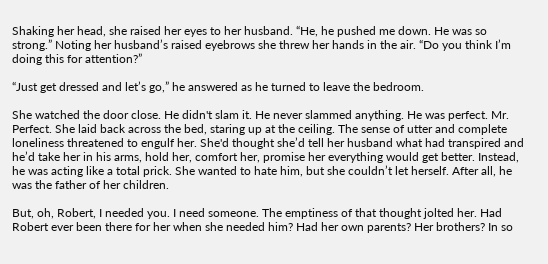Shaking her head, she raised her eyes to her husband. “He, he pushed me down. He was so strong.” Noting her husband’s raised eyebrows she threw her hands in the air. “Do you think I’m doing this for attention?”

“Just get dressed and let’s go,” he answered as he turned to leave the bedroom.

She watched the door close. He didn't slam it. He never slammed anything. He was perfect. Mr. Perfect. She laid back across the bed, staring up at the ceiling. The sense of utter and complete loneliness threatened to engulf her. She'd thought she’d tell her husband what had transpired and he’d take her in his arms, hold her, comfort her, promise her everything would get better. Instead, he was acting like a total prick. She wanted to hate him, but she couldn’t let herself. After all, he was the father of her children.

But, oh, Robert, I needed you. I need someone. The emptiness of that thought jolted her. Had Robert ever been there for her when she needed him? Had her own parents? Her brothers? In so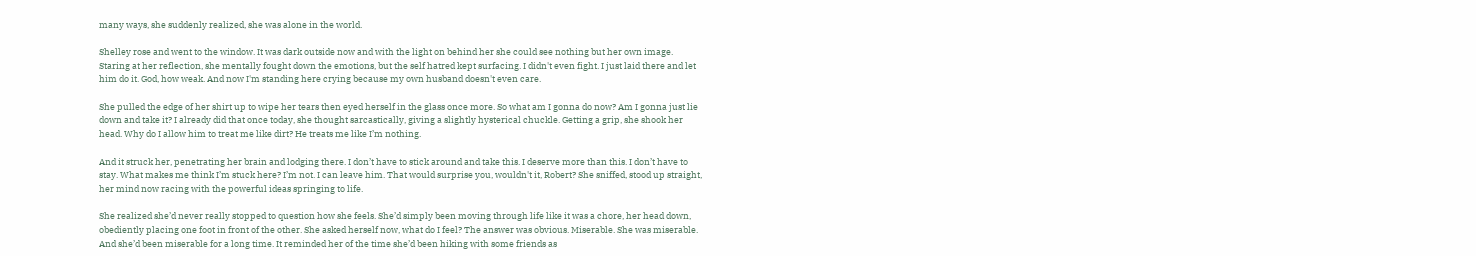many ways, she suddenly realized, she was alone in the world.

Shelley rose and went to the window. It was dark outside now and with the light on behind her she could see nothing but her own image. Staring at her reflection, she mentally fought down the emotions, but the self hatred kept surfacing. I didn't even fight. I just laid there and let him do it. God, how weak. And now I'm standing here crying because my own husband doesn't even care.

She pulled the edge of her shirt up to wipe her tears then eyed herself in the glass once more. So what am I gonna do now? Am I gonna just lie down and take it? I already did that once today, she thought sarcastically, giving a slightly hysterical chuckle. Getting a grip, she shook her head. Why do I allow him to treat me like dirt? He treats me like I’m nothing.

And it struck her, penetrating her brain and lodging there. I don’t have to stick around and take this. I deserve more than this. I don’t have to stay. What makes me think I’m stuck here? I’m not. I can leave him. That would surprise you, wouldn't it, Robert? She sniffed, stood up straight, her mind now racing with the powerful ideas springing to life.

She realized she’d never really stopped to question how she feels. She’d simply been moving through life like it was a chore, her head down, obediently placing one foot in front of the other. She asked herself now, what do I feel? The answer was obvious. Miserable. She was miserable. And she’d been miserable for a long time. It reminded her of the time she’d been hiking with some friends as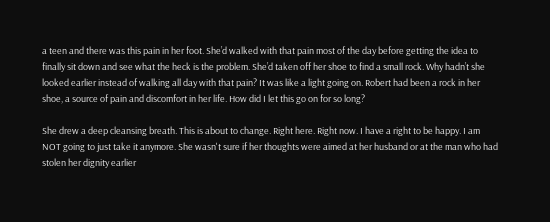a teen and there was this pain in her foot. She’d walked with that pain most of the day before getting the idea to finally sit down and see what the heck is the problem. She’d taken off her shoe to find a small rock. Why hadn’t she looked earlier instead of walking all day with that pain? It was like a light going on. Robert had been a rock in her shoe, a source of pain and discomfort in her life. How did I let this go on for so long?

She drew a deep cleansing breath. This is about to change. Right here. Right now. I have a right to be happy. I am NOT going to just take it anymore. She wasn't sure if her thoughts were aimed at her husband or at the man who had stolen her dignity earlier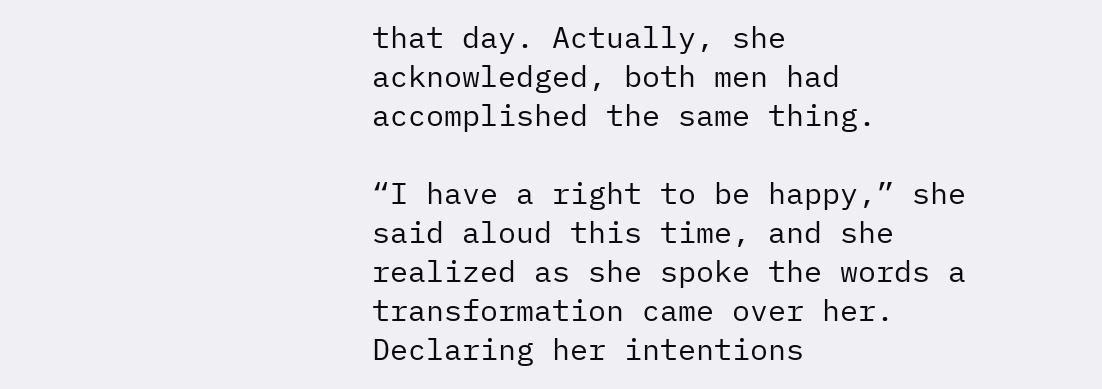that day. Actually, she acknowledged, both men had accomplished the same thing.

“I have a right to be happy,” she said aloud this time, and she realized as she spoke the words a transformation came over her. Declaring her intentions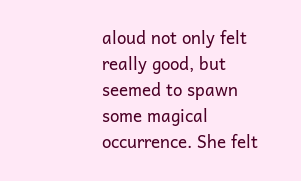aloud not only felt really good, but seemed to spawn some magical occurrence. She felt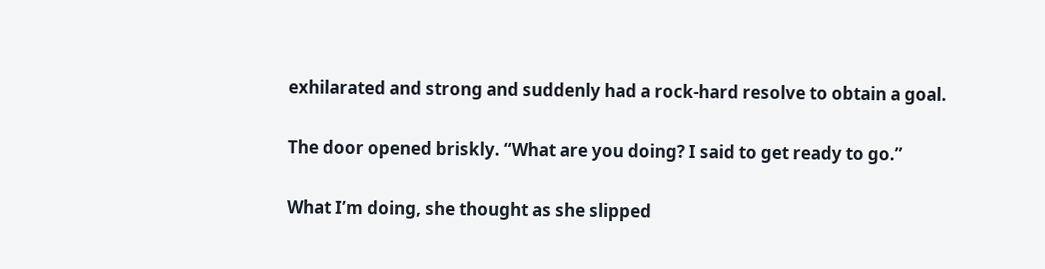exhilarated and strong and suddenly had a rock-hard resolve to obtain a goal.

The door opened briskly. “What are you doing? I said to get ready to go.”

What I’m doing, she thought as she slipped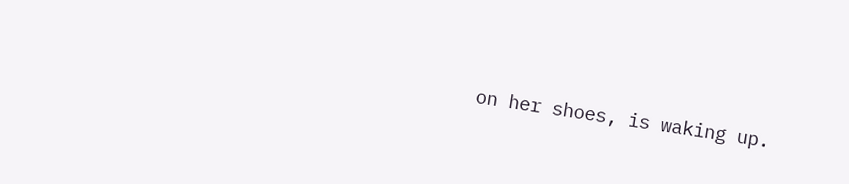on her shoes, is waking up.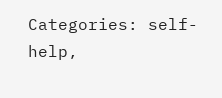Categories: self-help,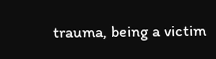trauma, being a victim